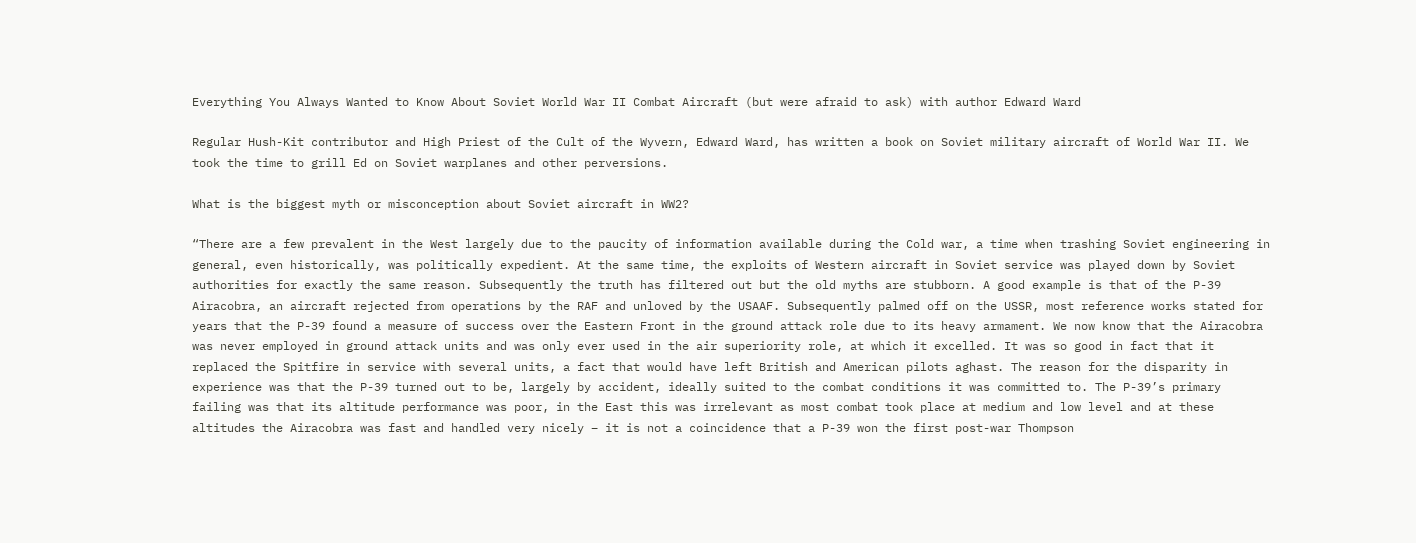Everything You Always Wanted to Know About Soviet World War II Combat Aircraft (but were afraid to ask) with author Edward Ward

Regular Hush-Kit contributor and High Priest of the Cult of the Wyvern, Edward Ward, has written a book on Soviet military aircraft of World War II. We took the time to grill Ed on Soviet warplanes and other perversions.

What is the biggest myth or misconception about Soviet aircraft in WW2?

“There are a few prevalent in the West largely due to the paucity of information available during the Cold war, a time when trashing Soviet engineering in general, even historically, was politically expedient. At the same time, the exploits of Western aircraft in Soviet service was played down by Soviet authorities for exactly the same reason. Subsequently the truth has filtered out but the old myths are stubborn. A good example is that of the P-39 Airacobra, an aircraft rejected from operations by the RAF and unloved by the USAAF. Subsequently palmed off on the USSR, most reference works stated for years that the P-39 found a measure of success over the Eastern Front in the ground attack role due to its heavy armament. We now know that the Airacobra was never employed in ground attack units and was only ever used in the air superiority role, at which it excelled. It was so good in fact that it replaced the Spitfire in service with several units, a fact that would have left British and American pilots aghast. The reason for the disparity in experience was that the P-39 turned out to be, largely by accident, ideally suited to the combat conditions it was committed to. The P-39’s primary failing was that its altitude performance was poor, in the East this was irrelevant as most combat took place at medium and low level and at these altitudes the Airacobra was fast and handled very nicely – it is not a coincidence that a P-39 won the first post-war Thompson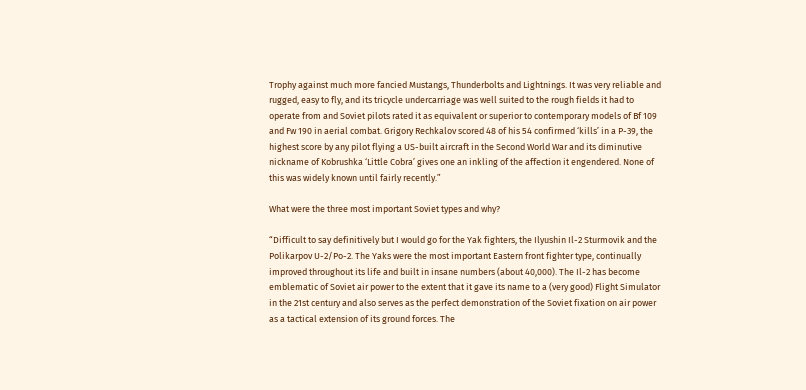Trophy against much more fancied Mustangs, Thunderbolts and Lightnings. It was very reliable and rugged, easy to fly, and its tricycle undercarriage was well suited to the rough fields it had to operate from and Soviet pilots rated it as equivalent or superior to contemporary models of Bf 109 and Fw 190 in aerial combat. Grigory Rechkalov scored 48 of his 54 confirmed ‘kills’ in a P-39, the highest score by any pilot flying a US-built aircraft in the Second World War and its diminutive nickname of Kobrushka ‘Little Cobra’ gives one an inkling of the affection it engendered. None of this was widely known until fairly recently.”

What were the three most important Soviet types and why?

“Difficult to say definitively but I would go for the Yak fighters, the Ilyushin Il-2 Sturmovik and the Polikarpov U-2/Po-2. The Yaks were the most important Eastern front fighter type, continually improved throughout its life and built in insane numbers (about 40,000). The Il-2 has become emblematic of Soviet air power to the extent that it gave its name to a (very good) Flight Simulator in the 21st century and also serves as the perfect demonstration of the Soviet fixation on air power as a tactical extension of its ground forces. The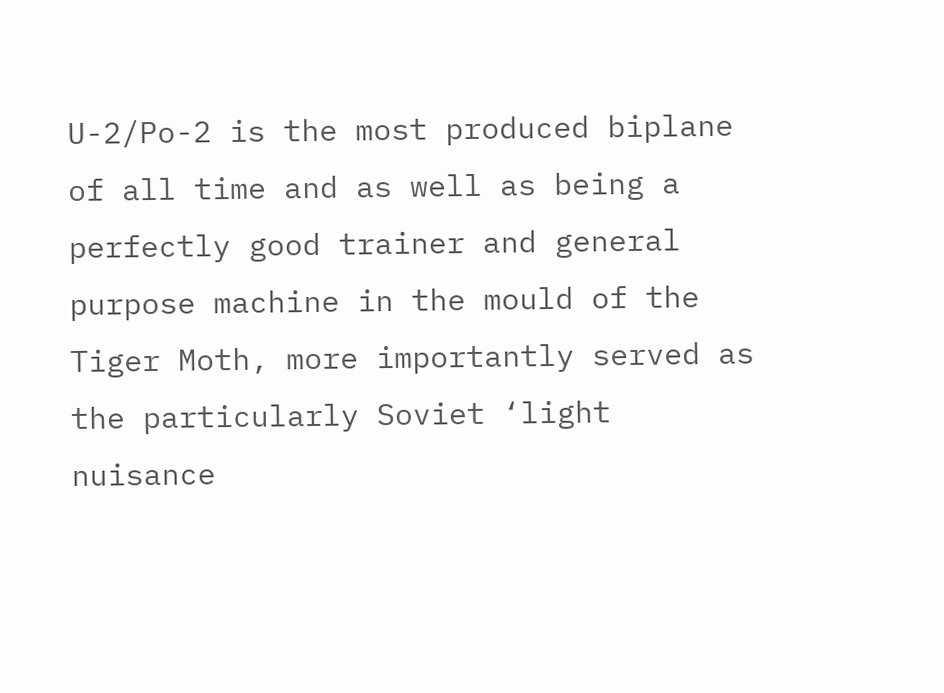U-2/Po-2 is the most produced biplane of all time and as well as being a perfectly good trainer and general purpose machine in the mould of the Tiger Moth, more importantly served as the particularly Soviet ‘light nuisance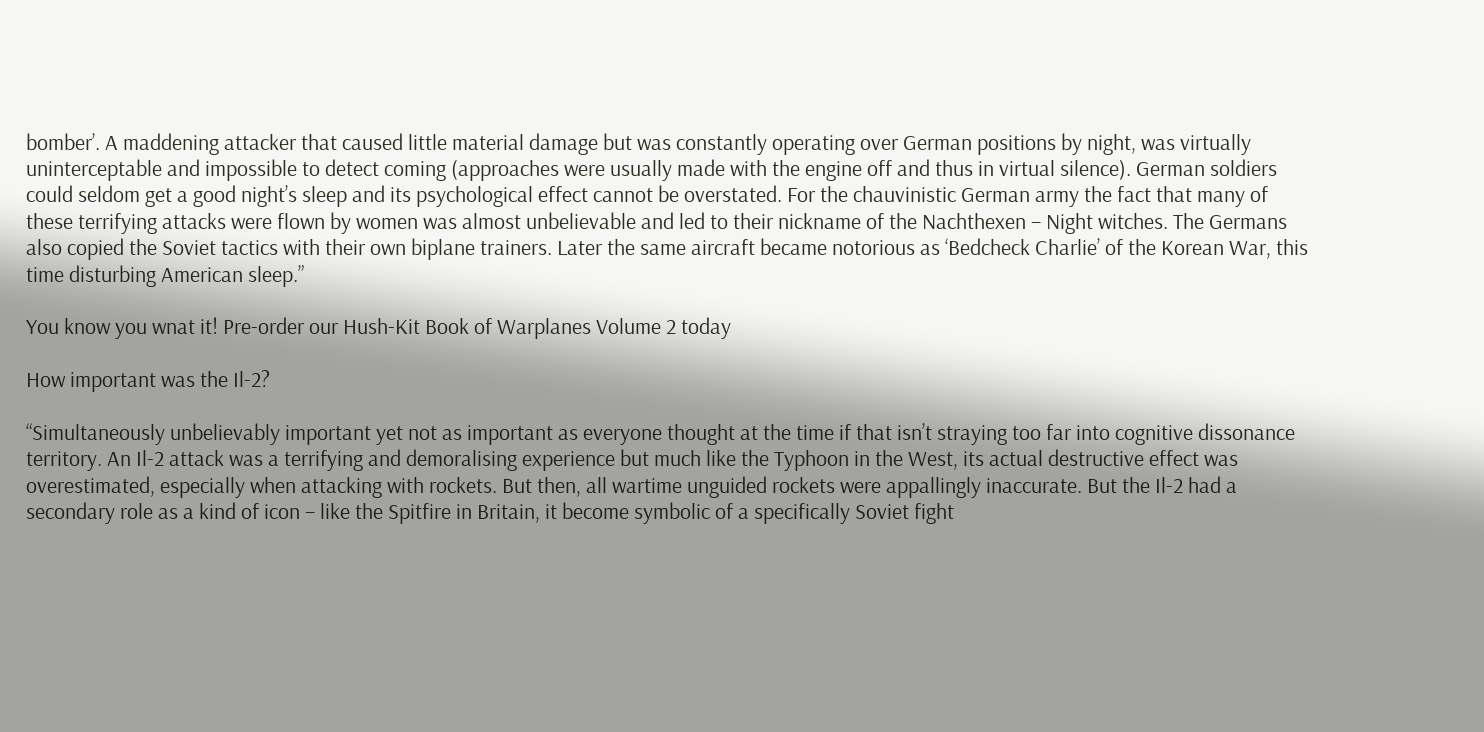bomber’. A maddening attacker that caused little material damage but was constantly operating over German positions by night, was virtually uninterceptable and impossible to detect coming (approaches were usually made with the engine off and thus in virtual silence). German soldiers could seldom get a good night’s sleep and its psychological effect cannot be overstated. For the chauvinistic German army the fact that many of these terrifying attacks were flown by women was almost unbelievable and led to their nickname of the Nachthexen – Night witches. The Germans also copied the Soviet tactics with their own biplane trainers. Later the same aircraft became notorious as ‘Bedcheck Charlie’ of the Korean War, this time disturbing American sleep.”

You know you wnat it! Pre-order our Hush-Kit Book of Warplanes Volume 2 today

How important was the Il-2?

“Simultaneously unbelievably important yet not as important as everyone thought at the time if that isn’t straying too far into cognitive dissonance territory. An Il-2 attack was a terrifying and demoralising experience but much like the Typhoon in the West, its actual destructive effect was overestimated, especially when attacking with rockets. But then, all wartime unguided rockets were appallingly inaccurate. But the Il-2 had a secondary role as a kind of icon – like the Spitfire in Britain, it become symbolic of a specifically Soviet fight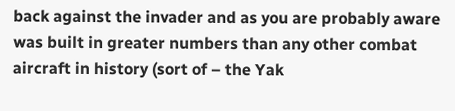back against the invader and as you are probably aware was built in greater numbers than any other combat aircraft in history (sort of – the Yak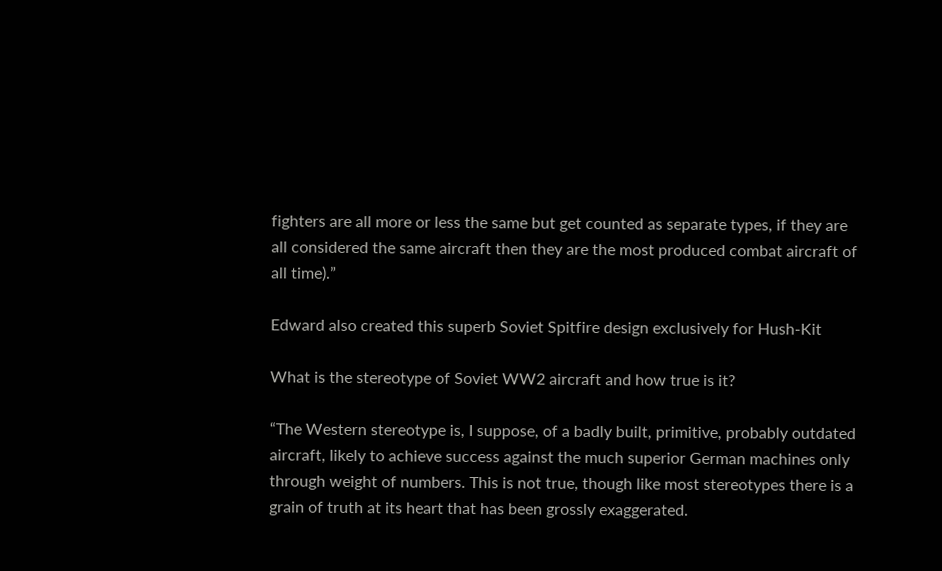fighters are all more or less the same but get counted as separate types, if they are all considered the same aircraft then they are the most produced combat aircraft of all time).”

Edward also created this superb Soviet Spitfire design exclusively for Hush-Kit

What is the stereotype of Soviet WW2 aircraft and how true is it?

“The Western stereotype is, I suppose, of a badly built, primitive, probably outdated aircraft, likely to achieve success against the much superior German machines only through weight of numbers. This is not true, though like most stereotypes there is a grain of truth at its heart that has been grossly exaggerated.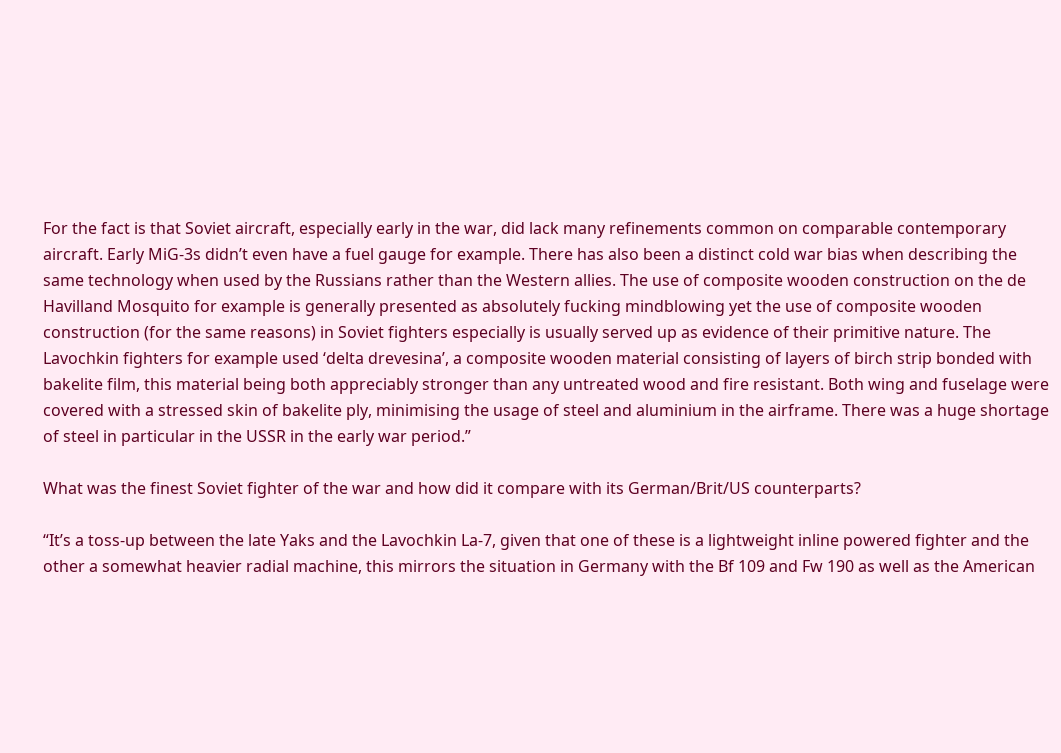For the fact is that Soviet aircraft, especially early in the war, did lack many refinements common on comparable contemporary aircraft. Early MiG-3s didn’t even have a fuel gauge for example. There has also been a distinct cold war bias when describing the same technology when used by the Russians rather than the Western allies. The use of composite wooden construction on the de Havilland Mosquito for example is generally presented as absolutely fucking mindblowing yet the use of composite wooden construction (for the same reasons) in Soviet fighters especially is usually served up as evidence of their primitive nature. The Lavochkin fighters for example used ‘delta drevesina’, a composite wooden material consisting of layers of birch strip bonded with bakelite film, this material being both appreciably stronger than any untreated wood and fire resistant. Both wing and fuselage were covered with a stressed skin of bakelite ply, minimising the usage of steel and aluminium in the airframe. There was a huge shortage of steel in particular in the USSR in the early war period.”

What was the finest Soviet fighter of the war and how did it compare with its German/Brit/US counterparts?

“It’s a toss-up between the late Yaks and the Lavochkin La-7, given that one of these is a lightweight inline powered fighter and the other a somewhat heavier radial machine, this mirrors the situation in Germany with the Bf 109 and Fw 190 as well as the American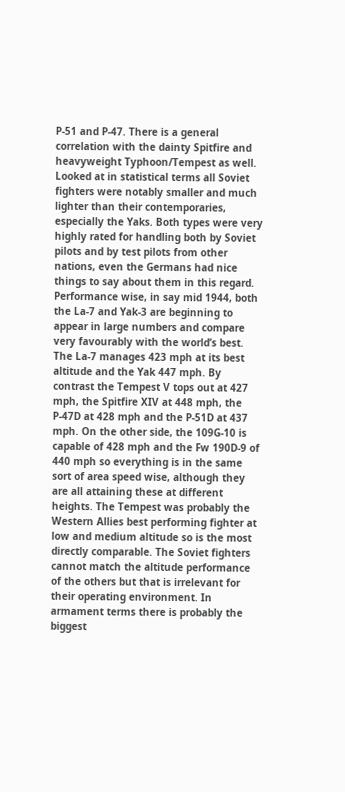P-51 and P-47. There is a general correlation with the dainty Spitfire and heavyweight Typhoon/Tempest as well. Looked at in statistical terms all Soviet fighters were notably smaller and much lighter than their contemporaries, especially the Yaks. Both types were very highly rated for handling both by Soviet pilots and by test pilots from other nations, even the Germans had nice things to say about them in this regard. Performance wise, in say mid 1944, both the La-7 and Yak-3 are beginning to appear in large numbers and compare very favourably with the world’s best. The La-7 manages 423 mph at its best altitude and the Yak 447 mph. By contrast the Tempest V tops out at 427 mph, the Spitfire XIV at 448 mph, the P-47D at 428 mph and the P-51D at 437 mph. On the other side, the 109G-10 is capable of 428 mph and the Fw 190D-9 of 440 mph so everything is in the same sort of area speed wise, although they are all attaining these at different heights. The Tempest was probably the Western Allies best performing fighter at low and medium altitude so is the most directly comparable. The Soviet fighters cannot match the altitude performance of the others but that is irrelevant for their operating environment. In armament terms there is probably the biggest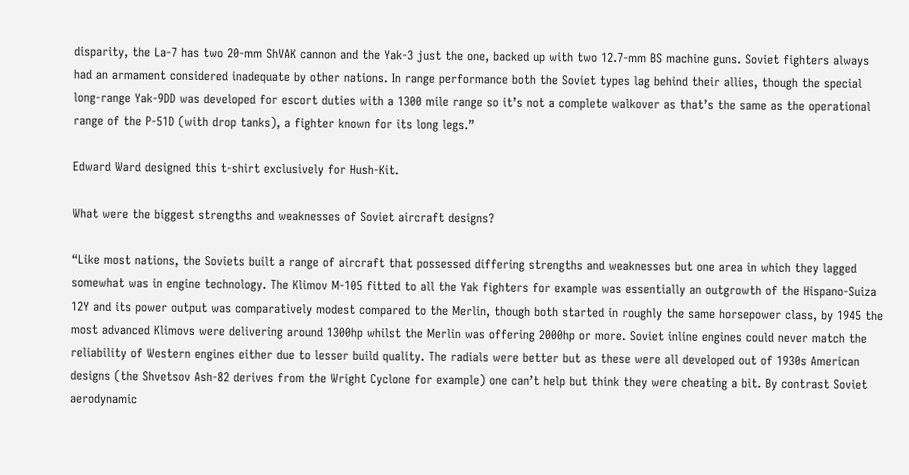disparity, the La-7 has two 20-mm ShVAK cannon and the Yak-3 just the one, backed up with two 12.7-mm BS machine guns. Soviet fighters always had an armament considered inadequate by other nations. In range performance both the Soviet types lag behind their allies, though the special long-range Yak-9DD was developed for escort duties with a 1300 mile range so it’s not a complete walkover as that’s the same as the operational range of the P-51D (with drop tanks), a fighter known for its long legs.”

Edward Ward designed this t-shirt exclusively for Hush-Kit.

What were the biggest strengths and weaknesses of Soviet aircraft designs?

“Like most nations, the Soviets built a range of aircraft that possessed differing strengths and weaknesses but one area in which they lagged somewhat was in engine technology. The Klimov M-105 fitted to all the Yak fighters for example was essentially an outgrowth of the Hispano-Suiza 12Y and its power output was comparatively modest compared to the Merlin, though both started in roughly the same horsepower class, by 1945 the most advanced Klimovs were delivering around 1300hp whilst the Merlin was offering 2000hp or more. Soviet inline engines could never match the reliability of Western engines either due to lesser build quality. The radials were better but as these were all developed out of 1930s American designs (the Shvetsov Ash-82 derives from the Wright Cyclone for example) one can’t help but think they were cheating a bit. By contrast Soviet aerodynamic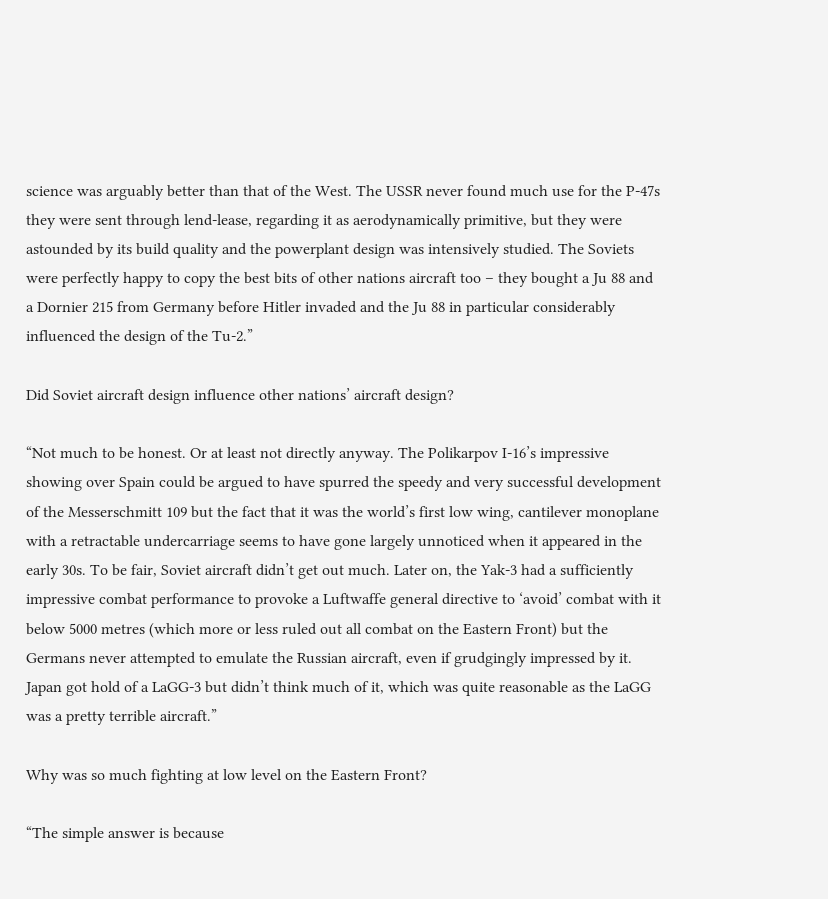science was arguably better than that of the West. The USSR never found much use for the P-47s they were sent through lend-lease, regarding it as aerodynamically primitive, but they were astounded by its build quality and the powerplant design was intensively studied. The Soviets were perfectly happy to copy the best bits of other nations aircraft too – they bought a Ju 88 and a Dornier 215 from Germany before Hitler invaded and the Ju 88 in particular considerably influenced the design of the Tu-2.”

Did Soviet aircraft design influence other nations’ aircraft design?

“Not much to be honest. Or at least not directly anyway. The Polikarpov I-16’s impressive showing over Spain could be argued to have spurred the speedy and very successful development of the Messerschmitt 109 but the fact that it was the world’s first low wing, cantilever monoplane with a retractable undercarriage seems to have gone largely unnoticed when it appeared in the early 30s. To be fair, Soviet aircraft didn’t get out much. Later on, the Yak-3 had a sufficiently impressive combat performance to provoke a Luftwaffe general directive to ‘avoid’ combat with it below 5000 metres (which more or less ruled out all combat on the Eastern Front) but the Germans never attempted to emulate the Russian aircraft, even if grudgingly impressed by it. Japan got hold of a LaGG-3 but didn’t think much of it, which was quite reasonable as the LaGG was a pretty terrible aircraft.”

Why was so much fighting at low level on the Eastern Front?

“The simple answer is because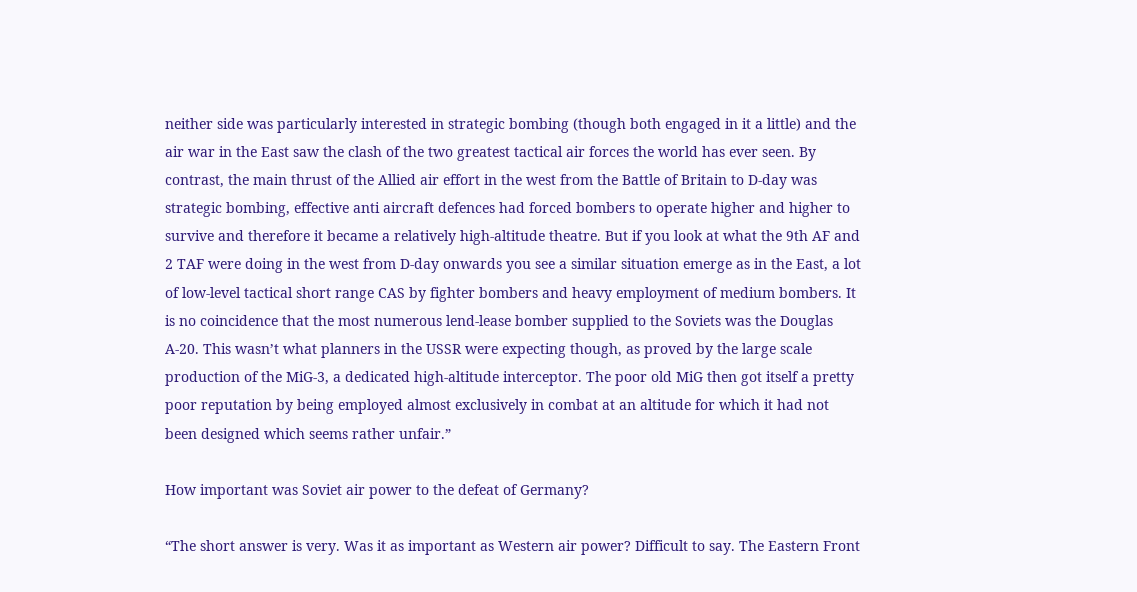neither side was particularly interested in strategic bombing (though both engaged in it a little) and the air war in the East saw the clash of the two greatest tactical air forces the world has ever seen. By contrast, the main thrust of the Allied air effort in the west from the Battle of Britain to D-day was strategic bombing, effective anti aircraft defences had forced bombers to operate higher and higher to survive and therefore it became a relatively high-altitude theatre. But if you look at what the 9th AF and 2 TAF were doing in the west from D-day onwards you see a similar situation emerge as in the East, a lot of low-level tactical short range CAS by fighter bombers and heavy employment of medium bombers. It is no coincidence that the most numerous lend-lease bomber supplied to the Soviets was the Douglas A-20. This wasn’t what planners in the USSR were expecting though, as proved by the large scale production of the MiG-3, a dedicated high-altitude interceptor. The poor old MiG then got itself a pretty poor reputation by being employed almost exclusively in combat at an altitude for which it had not been designed which seems rather unfair.”

How important was Soviet air power to the defeat of Germany?

“The short answer is very. Was it as important as Western air power? Difficult to say. The Eastern Front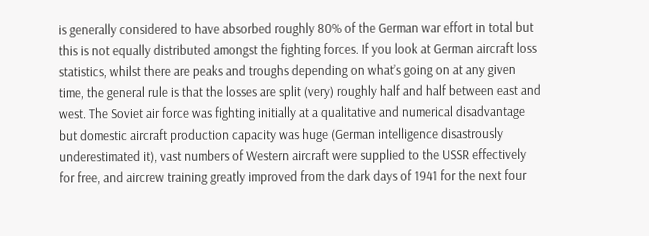is generally considered to have absorbed roughly 80% of the German war effort in total but this is not equally distributed amongst the fighting forces. If you look at German aircraft loss statistics, whilst there are peaks and troughs depending on what’s going on at any given time, the general rule is that the losses are split (very) roughly half and half between east and west. The Soviet air force was fighting initially at a qualitative and numerical disadvantage but domestic aircraft production capacity was huge (German intelligence disastrously underestimated it), vast numbers of Western aircraft were supplied to the USSR effectively for free, and aircrew training greatly improved from the dark days of 1941 for the next four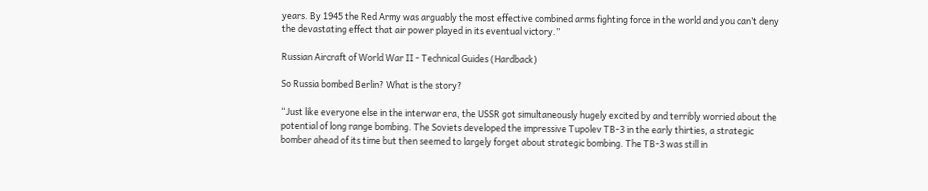years. By 1945 the Red Army was arguably the most effective combined arms fighting force in the world and you can’t deny the devastating effect that air power played in its eventual victory.”

Russian Aircraft of World War II - Technical Guides (Hardback)

So Russia bombed Berlin? What is the story?

“Just like everyone else in the interwar era, the USSR got simultaneously hugely excited by and terribly worried about the potential of long range bombing. The Soviets developed the impressive Tupolev TB-3 in the early thirties, a strategic bomber ahead of its time but then seemed to largely forget about strategic bombing. The TB-3 was still in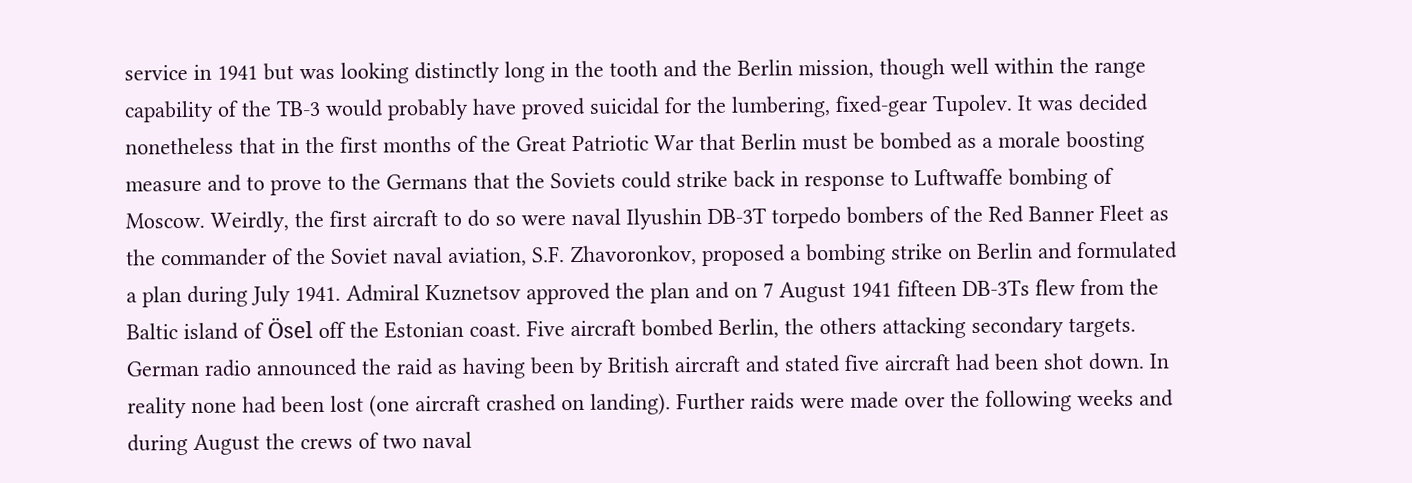service in 1941 but was looking distinctly long in the tooth and the Berlin mission, though well within the range capability of the TB-3 would probably have proved suicidal for the lumbering, fixed-gear Tupolev. It was decided nonetheless that in the first months of the Great Patriotic War that Berlin must be bombed as a morale boosting measure and to prove to the Germans that the Soviets could strike back in response to Luftwaffe bombing of Moscow. Weirdly, the first aircraft to do so were naval Ilyushin DB-3T torpedo bombers of the Red Banner Fleet as the commander of the Soviet naval aviation, S.F. Zhavoronkov, proposed a bombing strike on Berlin and formulated a plan during July 1941. Admiral Kuznetsov approved the plan and on 7 August 1941 fifteen DB-3Ts flew from the Baltic island of Ösel off the Estonian coast. Five aircraft bombed Berlin, the others attacking secondary targets. German radio announced the raid as having been by British aircraft and stated five aircraft had been shot down. In reality none had been lost (one aircraft crashed on landing). Further raids were made over the following weeks and during August the crews of two naval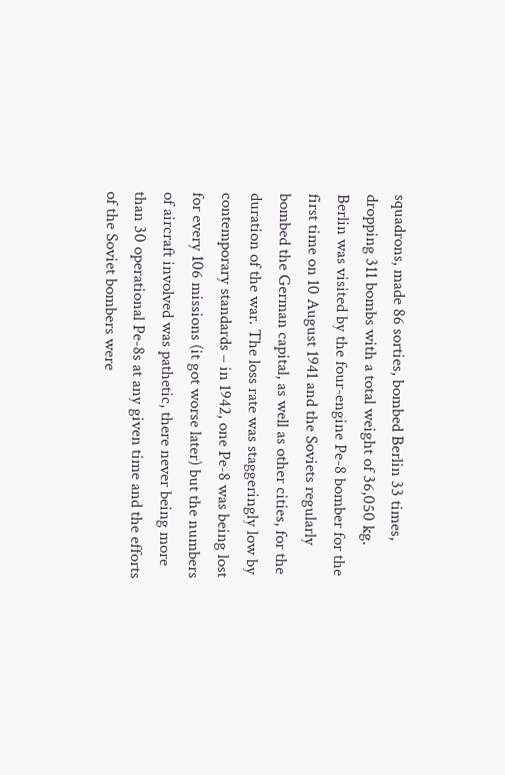squadrons, made 86 sorties, bombed Berlin 33 times, dropping 311 bombs with a total weight of 36,050 kg. Berlin was visited by the four-engine Pe-8 bomber for the first time on 10 August 1941 and the Soviets regularly bombed the German capital, as well as other cities, for the duration of the war. The loss rate was staggeringly low by contemporary standards – in 1942, one Pe-8 was being lost for every 106 missions (it got worse later) but the numbers of aircraft involved was pathetic, there never being more than 30 operational Pe-8s at any given time and the efforts of the Soviet bombers were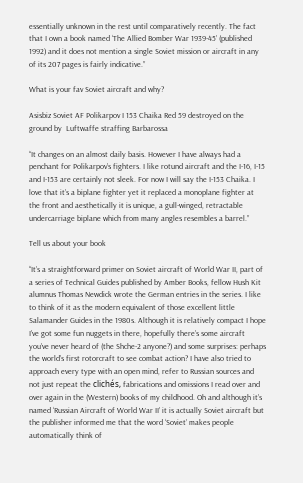essentially unknown in the rest until comparatively recently. The fact that I own a book named ‘The Allied Bomber War 1939-45’ (published 1992) and it does not mention a single Soviet mission or aircraft in any of its 207 pages is fairly indicative.”

What is your fav Soviet aircraft and why?

Asisbiz Soviet AF Polikarpov I 153 Chaika Red 59 destroyed on the ground by  Luftwaffe straffing Barbarossa

“It changes on an almost daily basis. However I have always had a penchant for Polikarpov’s fighters. I like rotund aircraft and the I-16, I-15 and I-153 are certainly not sleek. For now I will say the I-153 Chaika. I love that it’s a biplane fighter yet it replaced a monoplane fighter at the front and aesthetically it is unique, a gull-winged, retractable undercarriage biplane which from many angles resembles a barrel.”

Tell us about your book

“It’s a straightforward primer on Soviet aircraft of World War II, part of a series of Technical Guides published by Amber Books, fellow Hush Kit alumnus Thomas Newdick wrote the German entries in the series. I like to think of it as the modern equivalent of those excellent little Salamander Guides in the 1980s. Although it is relatively compact I hope I’ve got some fun nuggets in there, hopefully there’s some aircraft you’ve never heard of (the Shche-2 anyone?) and some surprises: perhaps the world’s first rotorcraft to see combat action? I have also tried to approach every type with an open mind, refer to Russian sources and not just repeat the clichés, fabrications and omissions I read over and over again in the (Western) books of my childhood. Oh and although it’s named ‘Russian Aircraft of World War II’ it is actually Soviet aircraft but the publisher informed me that the word ‘Soviet’ makes people automatically think of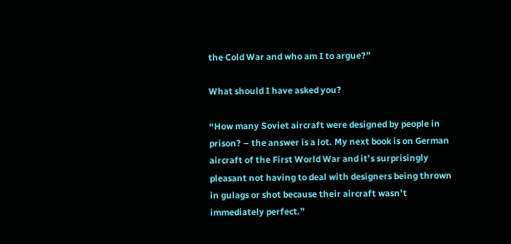the Cold War and who am I to argue?”

What should I have asked you?

“How many Soviet aircraft were designed by people in prison? – the answer is a lot. My next book is on German aircraft of the First World War and it’s surprisingly pleasant not having to deal with designers being thrown in gulags or shot because their aircraft wasn’t immediately perfect.”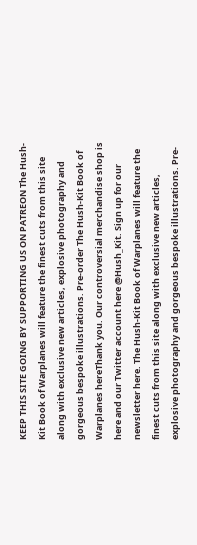KEEP THIS SITE GOING BY SUPPORTING US ON PATREON The Hush-Kit Book of Warplanes will feature the finest cuts from this site along with exclusive new articles, explosive photography and gorgeous bespoke illustrations. Pre-order The Hush-Kit Book of Warplanes hereThank you. Our controversial merchandise shop is here and our Twitter account here @Hush_Kit. Sign up for our newsletter here. The Hush-Kit Book of Warplanes will feature the finest cuts from this site along with exclusive new articles, explosive photography and gorgeous bespoke illustrations. Pre-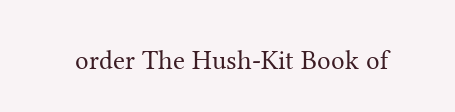order The Hush-Kit Book of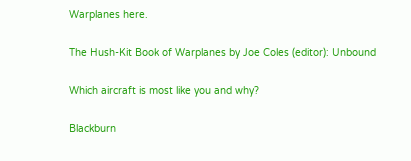Warplanes here.

The Hush-Kit Book of Warplanes by Joe Coles (editor): Unbound

Which aircraft is most like you and why?

Blackburn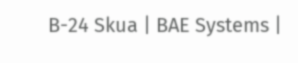B-24 Skua | BAE Systems |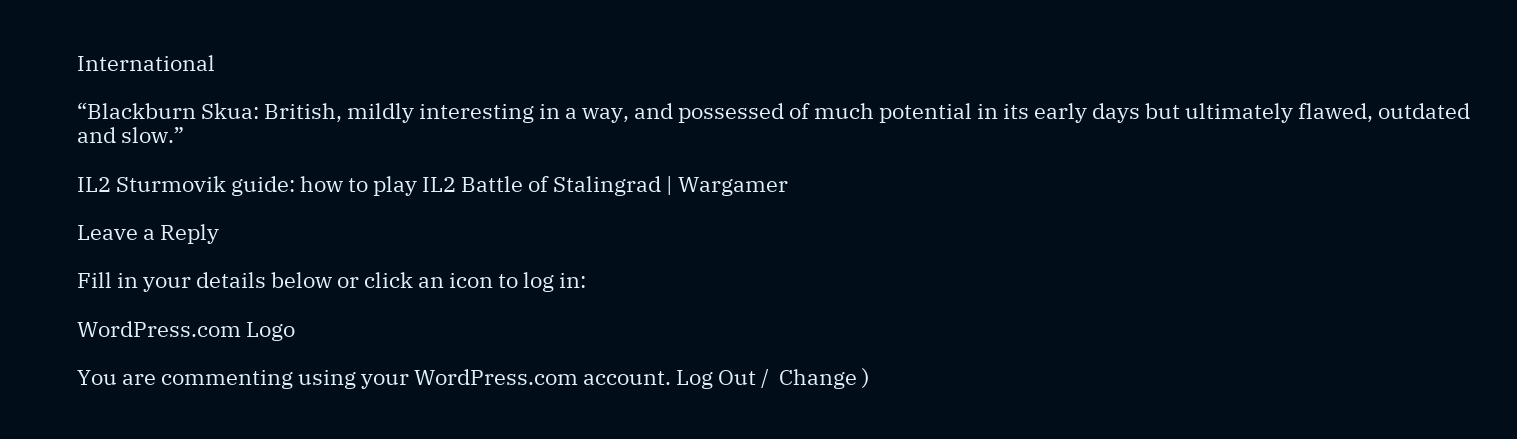International

“Blackburn Skua: British, mildly interesting in a way, and possessed of much potential in its early days but ultimately flawed, outdated and slow.”

IL2 Sturmovik guide: how to play IL2 Battle of Stalingrad | Wargamer

Leave a Reply

Fill in your details below or click an icon to log in:

WordPress.com Logo

You are commenting using your WordPress.com account. Log Out /  Change )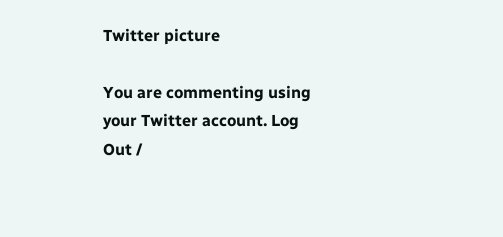Twitter picture

You are commenting using your Twitter account. Log Out /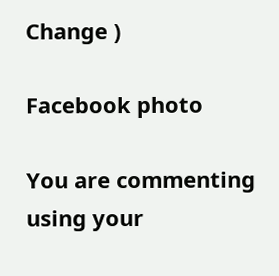Change )

Facebook photo

You are commenting using your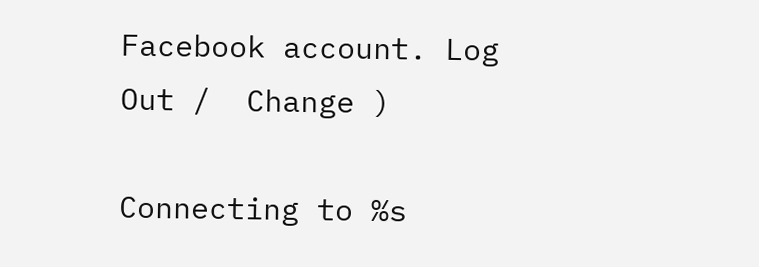Facebook account. Log Out /  Change )

Connecting to %s